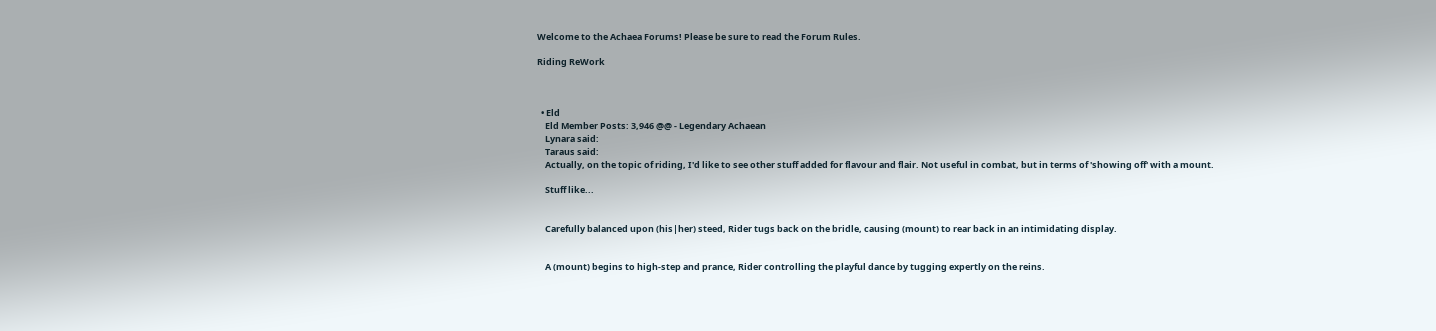Welcome to the Achaea Forums! Please be sure to read the Forum Rules.

Riding ReWork



  • Eld
    Eld Member Posts: 3,946 @@ - Legendary Achaean
    Lynara said:
    Taraus said:
    Actually, on the topic of riding, I'd like to see other stuff added for flavour and flair. Not useful in combat, but in terms of 'showing off' with a mount.

    Stuff like...


    Carefully balanced upon (his|her) steed, Rider tugs back on the bridle, causing (mount) to rear back in an intimidating display.


    A (mount) begins to high-step and prance, Rider controlling the playful dance by tugging expertly on the reins.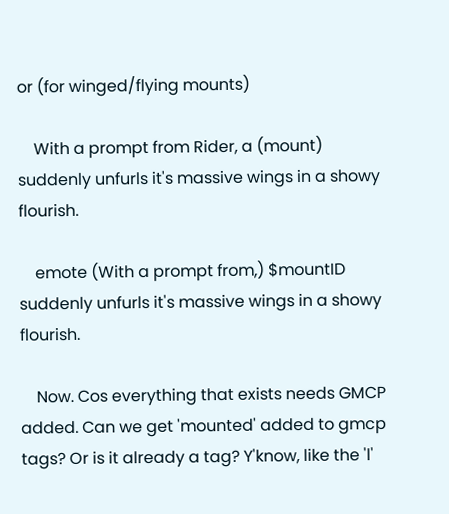or (for winged/flying mounts)

    With a prompt from Rider, a (mount) suddenly unfurls it's massive wings in a showy flourish.

    emote (With a prompt from,) $mountID suddenly unfurls it's massive wings in a showy flourish.

    Now. Cos everything that exists needs GMCP added. Can we get 'mounted' added to gmcp tags? Or is it already a tag? Y'know, like the 'l'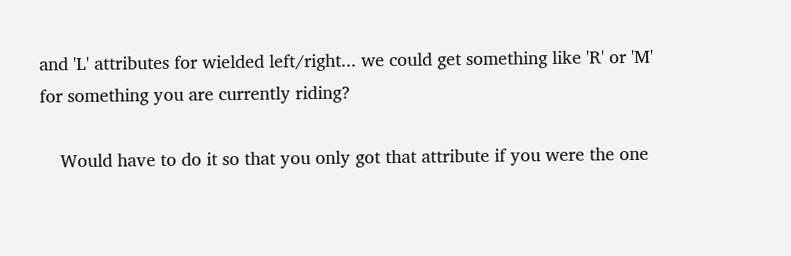and 'L' attributes for wielded left/right... we could get something like 'R' or 'M' for something you are currently riding?

    Would have to do it so that you only got that attribute if you were the one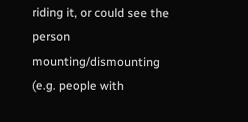riding it, or could see the person mounting/dismounting (e.g. people with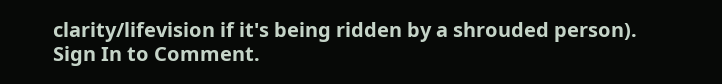clarity/lifevision if it's being ridden by a shrouded person).
Sign In to Comment.